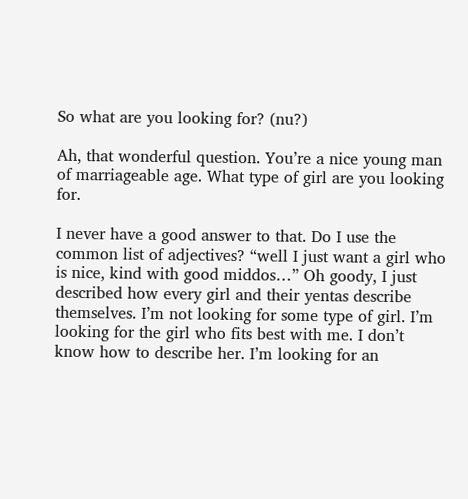So what are you looking for? (nu?)

Ah, that wonderful question. You’re a nice young man of marriageable age. What type of girl are you looking for.

I never have a good answer to that. Do I use the common list of adjectives? “well I just want a girl who is nice, kind with good middos…” Oh goody, I just described how every girl and their yentas describe themselves. I’m not looking for some type of girl. I’m looking for the girl who fits best with me. I don’t know how to describe her. I’m looking for an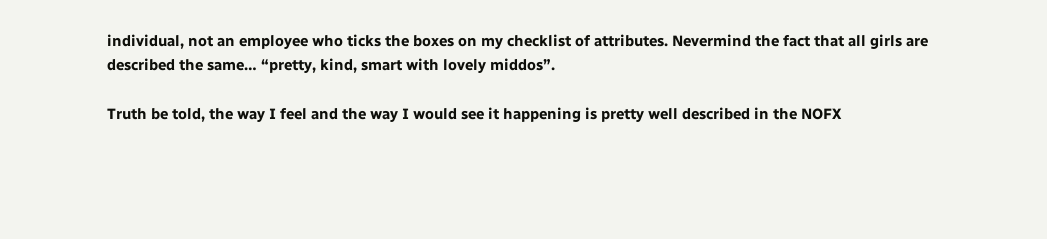individual, not an employee who ticks the boxes on my checklist of attributes. Nevermind the fact that all girls are described the same… “pretty, kind, smart with lovely middos”.

Truth be told, the way I feel and the way I would see it happening is pretty well described in the NOFX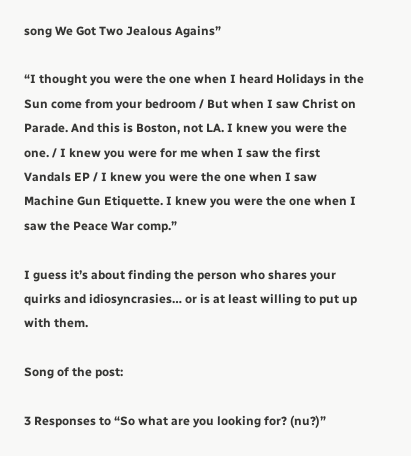song We Got Two Jealous Agains”

“I thought you were the one when I heard Holidays in the Sun come from your bedroom / But when I saw Christ on Parade. And this is Boston, not LA. I knew you were the one. / I knew you were for me when I saw the first Vandals EP / I knew you were the one when I saw Machine Gun Etiquette. I knew you were the one when I saw the Peace War comp.”

I guess it’s about finding the person who shares your quirks and idiosyncrasies… or is at least willing to put up with them.

Song of the post:

3 Responses to “So what are you looking for? (nu?)”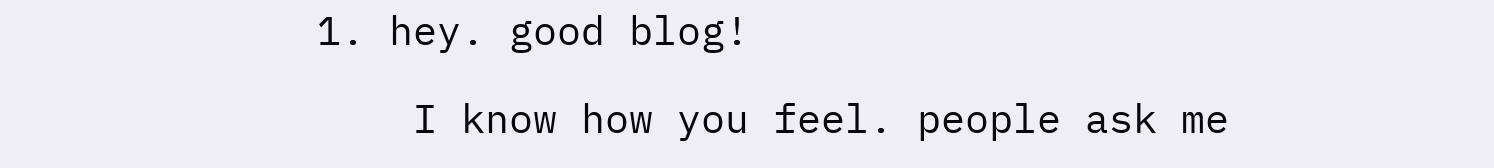1. hey. good blog!

    I know how you feel. people ask me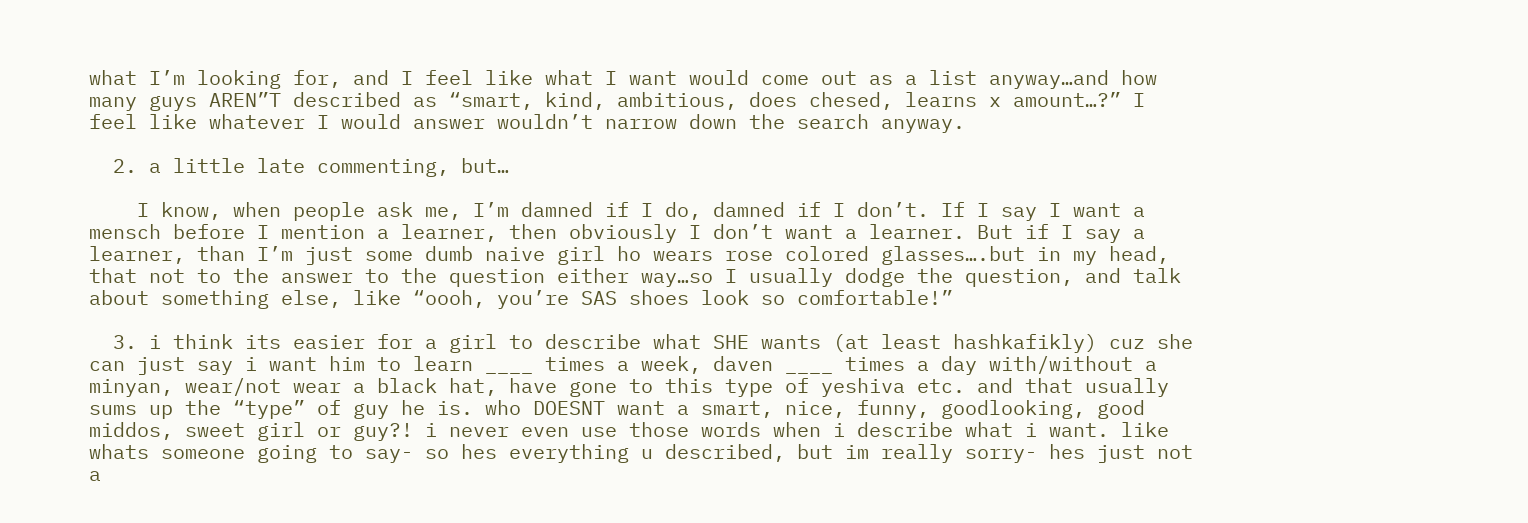what I’m looking for, and I feel like what I want would come out as a list anyway…and how many guys AREN”T described as “smart, kind, ambitious, does chesed, learns x amount…?” I feel like whatever I would answer wouldn’t narrow down the search anyway.

  2. a little late commenting, but…

    I know, when people ask me, I’m damned if I do, damned if I don’t. If I say I want a mensch before I mention a learner, then obviously I don’t want a learner. But if I say a learner, than I’m just some dumb naive girl ho wears rose colored glasses….but in my head, that not to the answer to the question either way…so I usually dodge the question, and talk about something else, like “oooh, you’re SAS shoes look so comfortable!”

  3. i think its easier for a girl to describe what SHE wants (at least hashkafikly) cuz she can just say i want him to learn ____ times a week, daven ____ times a day with/without a minyan, wear/not wear a black hat, have gone to this type of yeshiva etc. and that usually sums up the “type” of guy he is. who DOESNT want a smart, nice, funny, goodlooking, good middos, sweet girl or guy?! i never even use those words when i describe what i want. like whats someone going to say- so hes everything u described, but im really sorry- hes just not a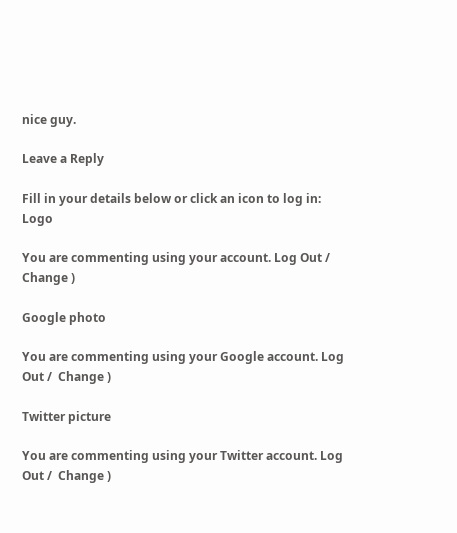nice guy.

Leave a Reply

Fill in your details below or click an icon to log in: Logo

You are commenting using your account. Log Out /  Change )

Google photo

You are commenting using your Google account. Log Out /  Change )

Twitter picture

You are commenting using your Twitter account. Log Out /  Change )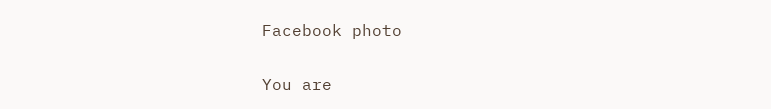Facebook photo

You are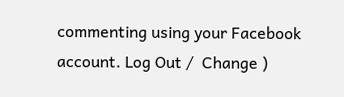commenting using your Facebook account. Log Out /  Change )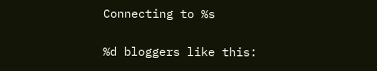Connecting to %s

%d bloggers like this: